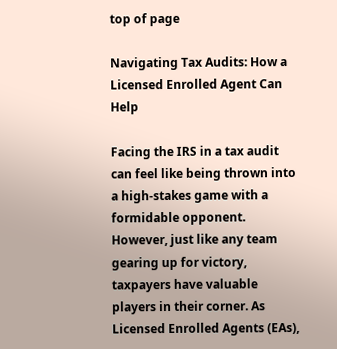top of page

Navigating Tax Audits: How a Licensed Enrolled Agent Can Help

Facing the IRS in a tax audit can feel like being thrown into a high-stakes game with a formidable opponent. However, just like any team gearing up for victory, taxpayers have valuable players in their corner. As Licensed Enrolled Agents (EAs),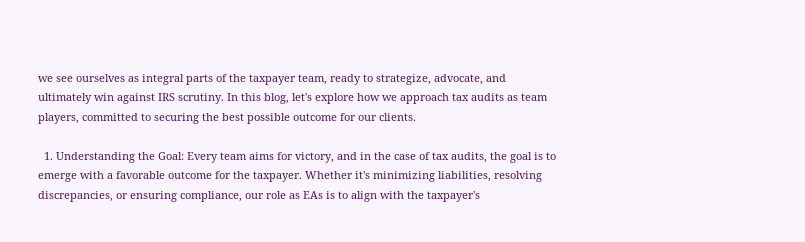we see ourselves as integral parts of the taxpayer team, ready to strategize, advocate, and ultimately win against IRS scrutiny. In this blog, let's explore how we approach tax audits as team players, committed to securing the best possible outcome for our clients.

  1. Understanding the Goal: Every team aims for victory, and in the case of tax audits, the goal is to emerge with a favorable outcome for the taxpayer. Whether it's minimizing liabilities, resolving discrepancies, or ensuring compliance, our role as EAs is to align with the taxpayer's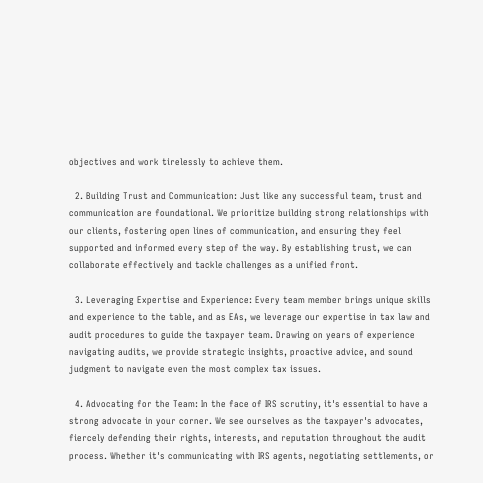objectives and work tirelessly to achieve them.

  2. Building Trust and Communication: Just like any successful team, trust and communication are foundational. We prioritize building strong relationships with our clients, fostering open lines of communication, and ensuring they feel supported and informed every step of the way. By establishing trust, we can collaborate effectively and tackle challenges as a unified front.

  3. Leveraging Expertise and Experience: Every team member brings unique skills and experience to the table, and as EAs, we leverage our expertise in tax law and audit procedures to guide the taxpayer team. Drawing on years of experience navigating audits, we provide strategic insights, proactive advice, and sound judgment to navigate even the most complex tax issues.

  4. Advocating for the Team: In the face of IRS scrutiny, it's essential to have a strong advocate in your corner. We see ourselves as the taxpayer's advocates, fiercely defending their rights, interests, and reputation throughout the audit process. Whether it's communicating with IRS agents, negotiating settlements, or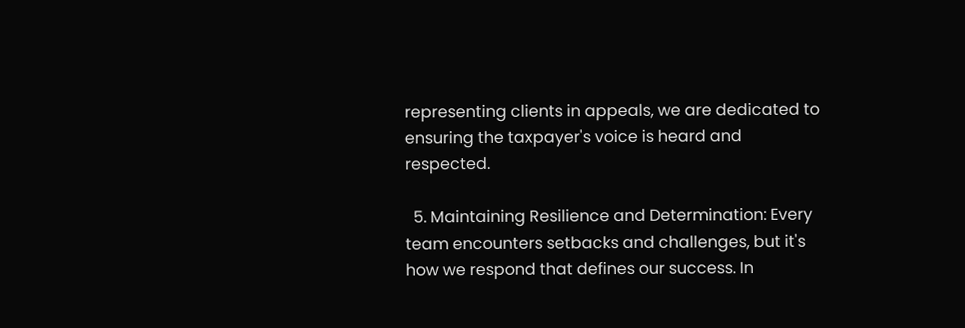representing clients in appeals, we are dedicated to ensuring the taxpayer's voice is heard and respected.

  5. Maintaining Resilience and Determination: Every team encounters setbacks and challenges, but it's how we respond that defines our success. In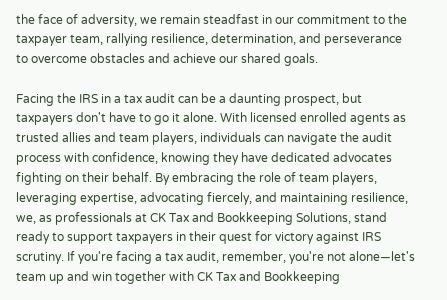the face of adversity, we remain steadfast in our commitment to the taxpayer team, rallying resilience, determination, and perseverance to overcome obstacles and achieve our shared goals.

Facing the IRS in a tax audit can be a daunting prospect, but taxpayers don't have to go it alone. With licensed enrolled agents as trusted allies and team players, individuals can navigate the audit process with confidence, knowing they have dedicated advocates fighting on their behalf. By embracing the role of team players, leveraging expertise, advocating fiercely, and maintaining resilience, we, as professionals at CK Tax and Bookkeeping Solutions, stand ready to support taxpayers in their quest for victory against IRS scrutiny. If you're facing a tax audit, remember, you're not alone—let's team up and win together with CK Tax and Bookkeeping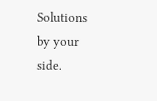Solutions by your side.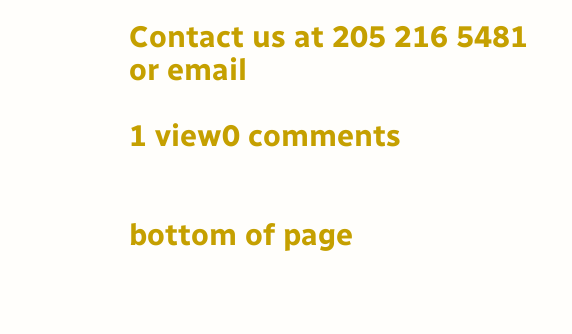Contact us at 205 216 5481 or email

1 view0 comments


bottom of page